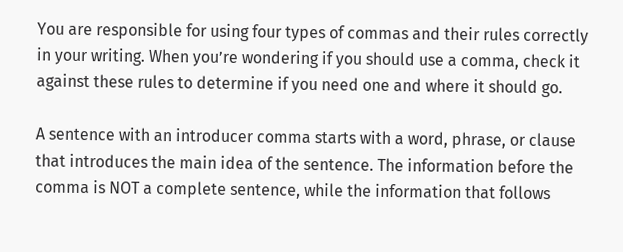You are responsible for using four types of commas and their rules correctly in your writing. When you’re wondering if you should use a comma, check it against these rules to determine if you need one and where it should go.

A sentence with an introducer comma starts with a word, phrase, or clause that introduces the main idea of the sentence. The information before the comma is NOT a complete sentence, while the information that follows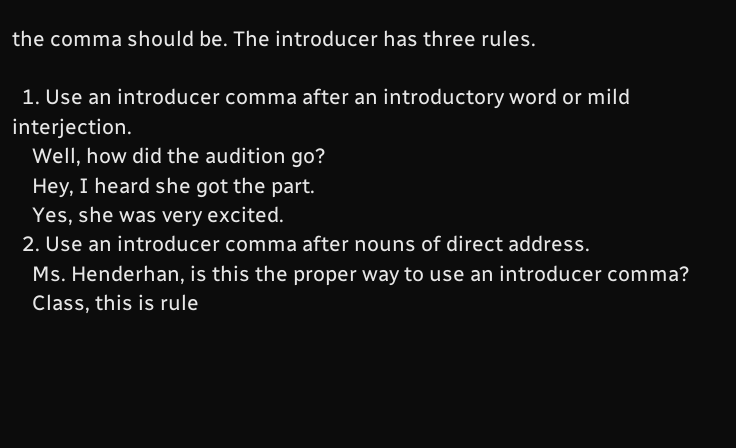the comma should be. The introducer has three rules.

  1. Use an introducer comma after an introductory word or mild interjection.
    Well, how did the audition go?
    Hey, I heard she got the part.
    Yes, she was very excited.
  2. Use an introducer comma after nouns of direct address.
    Ms. Henderhan, is this the proper way to use an introducer comma?
    Class, this is rule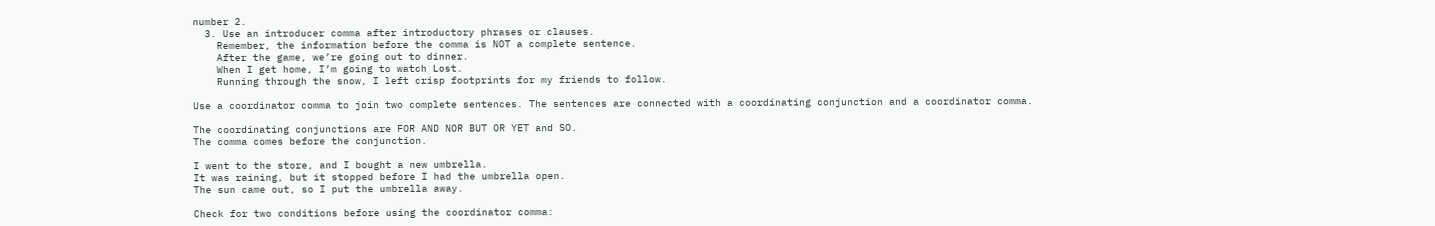number 2.
  3. Use an introducer comma after introductory phrases or clauses.
    Remember, the information before the comma is NOT a complete sentence.
    After the game, we’re going out to dinner.
    When I get home, I’m going to watch Lost.
    Running through the snow, I left crisp footprints for my friends to follow.

Use a coordinator comma to join two complete sentences. The sentences are connected with a coordinating conjunction and a coordinator comma.

The coordinating conjunctions are FOR AND NOR BUT OR YET and SO.
The comma comes before the conjunction.

I went to the store, and I bought a new umbrella.
It was raining, but it stopped before I had the umbrella open.
The sun came out, so I put the umbrella away.

Check for two conditions before using the coordinator comma: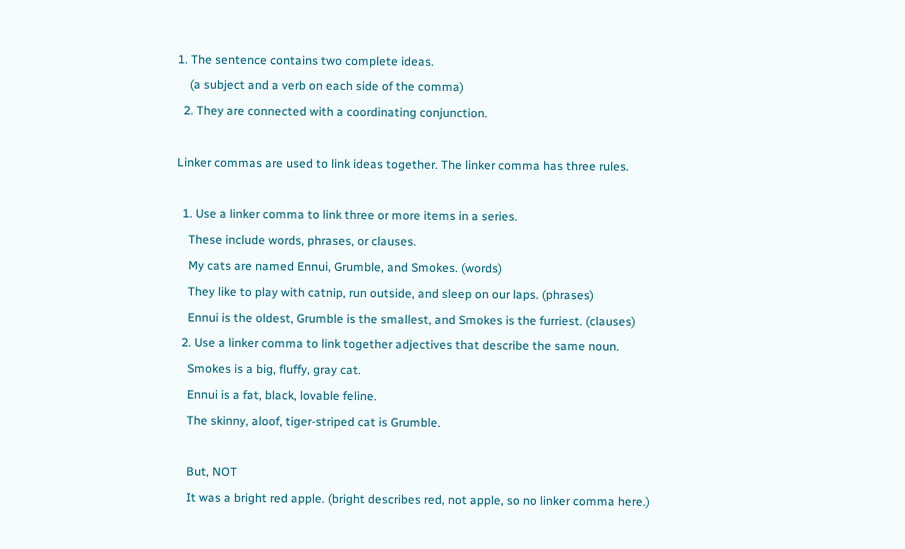1. The sentence contains two complete ideas.
    (a subject and a verb on each side of the comma)
  2. They are connected with a coordinating conjunction.

Linker commas are used to link ideas together. The linker comma has three rules.

  1. Use a linker comma to link three or more items in a series.
    These include words, phrases, or clauses.
    My cats are named Ennui, Grumble, and Smokes. (words)
    They like to play with catnip, run outside, and sleep on our laps. (phrases)
    Ennui is the oldest, Grumble is the smallest, and Smokes is the furriest. (clauses)
  2. Use a linker comma to link together adjectives that describe the same noun.
    Smokes is a big, fluffy, gray cat.
    Ennui is a fat, black, lovable feline.
    The skinny, aloof, tiger-striped cat is Grumble.

    But, NOT
    It was a bright red apple. (bright describes red, not apple, so no linker comma here.)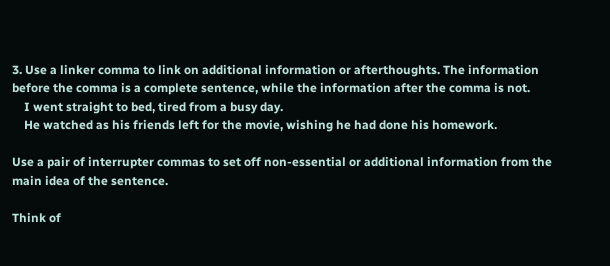3. Use a linker comma to link on additional information or afterthoughts. The information before the comma is a complete sentence, while the information after the comma is not.
    I went straight to bed, tired from a busy day.
    He watched as his friends left for the movie, wishing he had done his homework.

Use a pair of interrupter commas to set off non-essential or additional information from the main idea of the sentence.

Think of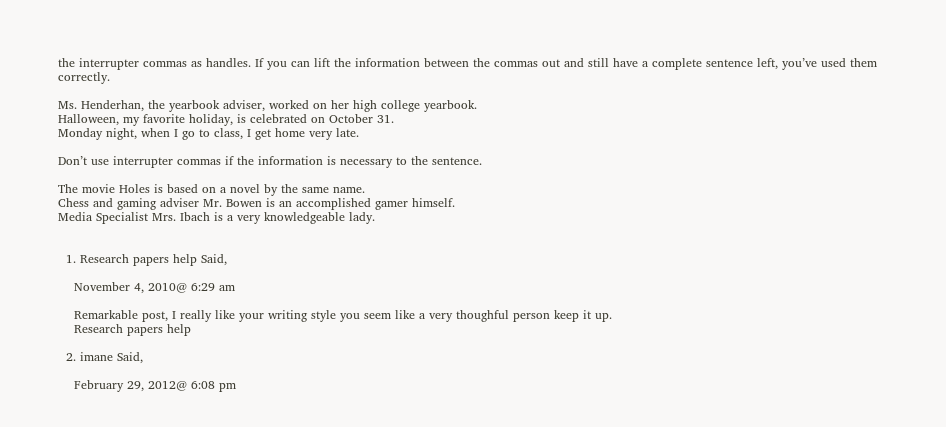the interrupter commas as handles. If you can lift the information between the commas out and still have a complete sentence left, you’ve used them correctly.

Ms. Henderhan, the yearbook adviser, worked on her high college yearbook.
Halloween, my favorite holiday, is celebrated on October 31.
Monday night, when I go to class, I get home very late.

Don’t use interrupter commas if the information is necessary to the sentence.

The movie Holes is based on a novel by the same name.
Chess and gaming adviser Mr. Bowen is an accomplished gamer himself.
Media Specialist Mrs. Ibach is a very knowledgeable lady.


  1. Research papers help Said,

    November 4, 2010@ 6:29 am

    Remarkable post, I really like your writing style you seem like a very thoughful person keep it up.
    Research papers help

  2. imane Said,

    February 29, 2012@ 6:08 pm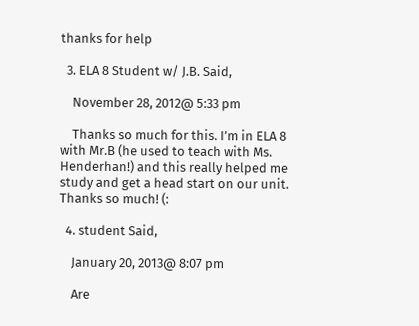thanks for help

  3. ELA 8 Student w/ J.B. Said,

    November 28, 2012@ 5:33 pm

    Thanks so much for this. I’m in ELA 8 with Mr.B (he used to teach with Ms. Henderhan!) and this really helped me study and get a head start on our unit. Thanks so much! (:

  4. student Said,

    January 20, 2013@ 8:07 pm

    Are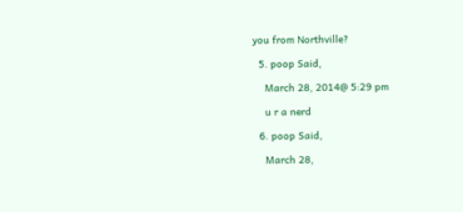you from Northville?

  5. poop Said,

    March 28, 2014@ 5:29 pm

    u r a nerd

  6. poop Said,

    March 28,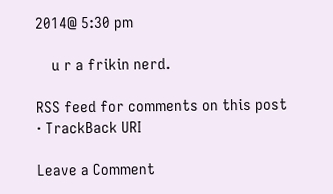2014@ 5:30 pm

    u r a frikin nerd.

RSS feed for comments on this post · TrackBack URI

Leave a Comment